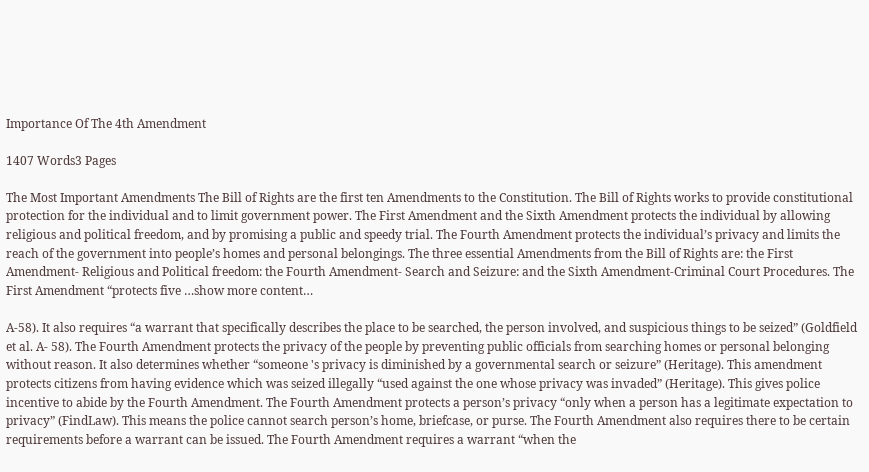Importance Of The 4th Amendment

1407 Words3 Pages

The Most Important Amendments The Bill of Rights are the first ten Amendments to the Constitution. The Bill of Rights works to provide constitutional protection for the individual and to limit government power. The First Amendment and the Sixth Amendment protects the individual by allowing religious and political freedom, and by promising a public and speedy trial. The Fourth Amendment protects the individual’s privacy and limits the reach of the government into people’s homes and personal belongings. The three essential Amendments from the Bill of Rights are: the First Amendment- Religious and Political freedom: the Fourth Amendment- Search and Seizure: and the Sixth Amendment-Criminal Court Procedures. The First Amendment “protects five …show more content…

A-58). It also requires “a warrant that specifically describes the place to be searched, the person involved, and suspicious things to be seized” (Goldfield et al. A- 58). The Fourth Amendment protects the privacy of the people by preventing public officials from searching homes or personal belonging without reason. It also determines whether “someone 's privacy is diminished by a governmental search or seizure” (Heritage). This amendment protects citizens from having evidence which was seized illegally “used against the one whose privacy was invaded” (Heritage). This gives police incentive to abide by the Fourth Amendment. The Fourth Amendment protects a person’s privacy “only when a person has a legitimate expectation to privacy” (FindLaw). This means the police cannot search person’s home, briefcase, or purse. The Fourth Amendment also requires there to be certain requirements before a warrant can be issued. The Fourth Amendment requires a warrant “when the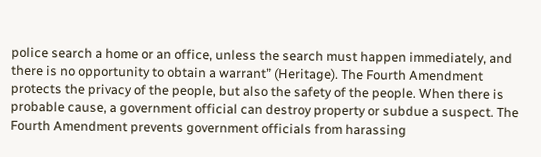police search a home or an office, unless the search must happen immediately, and there is no opportunity to obtain a warrant” (Heritage). The Fourth Amendment protects the privacy of the people, but also the safety of the people. When there is probable cause, a government official can destroy property or subdue a suspect. The Fourth Amendment prevents government officials from harassing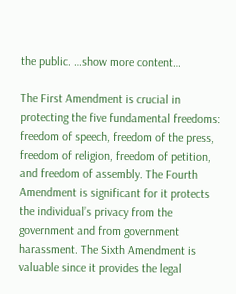the public. …show more content…

The First Amendment is crucial in protecting the five fundamental freedoms: freedom of speech, freedom of the press, freedom of religion, freedom of petition, and freedom of assembly. The Fourth Amendment is significant for it protects the individual’s privacy from the government and from government harassment. The Sixth Amendment is valuable since it provides the legal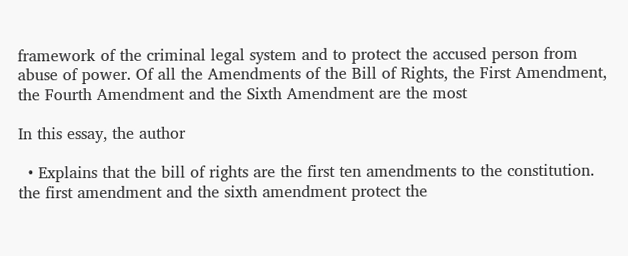framework of the criminal legal system and to protect the accused person from abuse of power. Of all the Amendments of the Bill of Rights, the First Amendment, the Fourth Amendment and the Sixth Amendment are the most

In this essay, the author

  • Explains that the bill of rights are the first ten amendments to the constitution. the first amendment and the sixth amendment protect the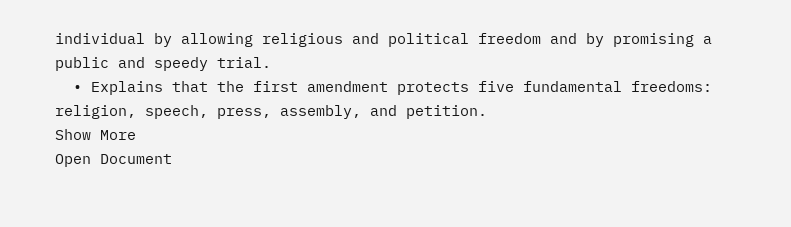individual by allowing religious and political freedom and by promising a public and speedy trial.
  • Explains that the first amendment protects five fundamental freedoms: religion, speech, press, assembly, and petition.
Show More
Open Document